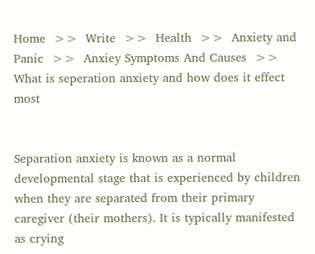Home  >>  Write  >>  Health  >>  Anxiety and Panic  >>  Anxiey Symptoms And Causes  >>  What is seperation anxiety and how does it effect most


Separation anxiety is known as a normal developmental stage that is experienced by children when they are separated from their primary caregiver (their mothers). It is typically manifested as crying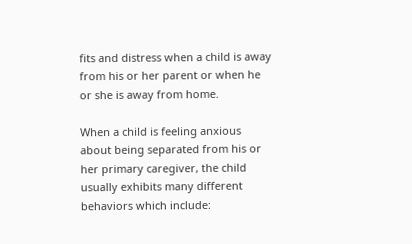fits and distress when a child is away from his or her parent or when he or she is away from home.

When a child is feeling anxious about being separated from his or her primary caregiver, the child usually exhibits many different behaviors which include: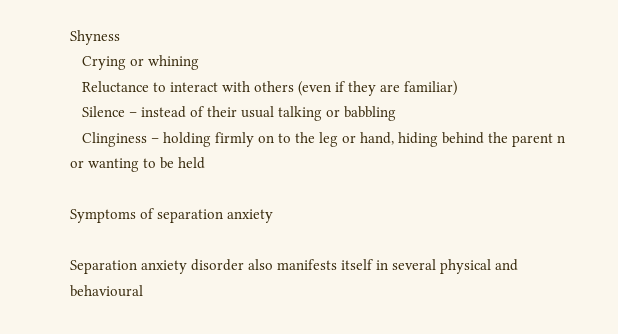Shyness
   Crying or whining
   Reluctance to interact with others (even if they are familiar)
   Silence – instead of their usual talking or babbling
   Clinginess – holding firmly on to the leg or hand, hiding behind the parent n or wanting to be held

Symptoms of separation anxiety

Separation anxiety disorder also manifests itself in several physical and behavioural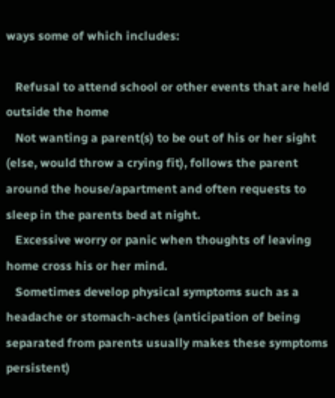ways some of which includes:

   Refusal to attend school or other events that are held outside the home
   Not wanting a parent(s) to be out of his or her sight (else, would throw a crying fit), follows the parent around the house/apartment and often requests to sleep in the parents bed at night.
   Excessive worry or panic when thoughts of leaving home cross his or her mind.
   Sometimes develop physical symptoms such as a headache or stomach-aches (anticipation of being separated from parents usually makes these symptoms persistent)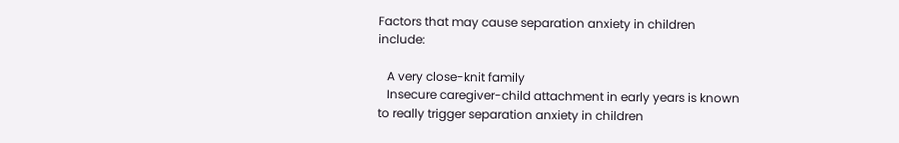Factors that may cause separation anxiety in children include:

   A very close-knit family
   Insecure caregiver-child attachment in early years is known to really trigger separation anxiety in children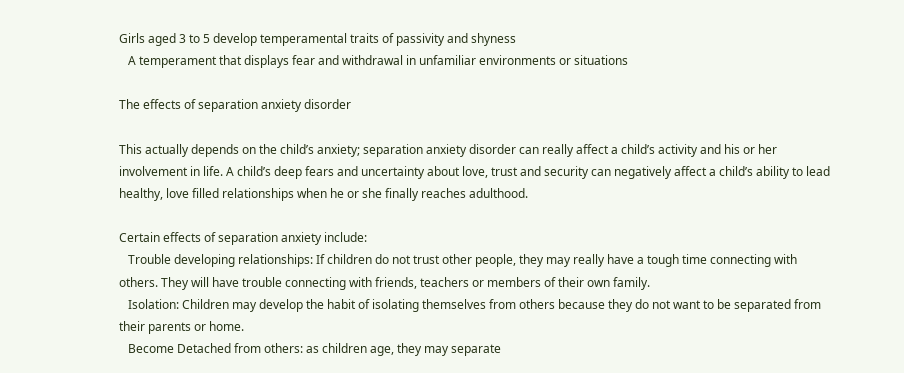Girls aged 3 to 5 develop temperamental traits of passivity and shyness
   A temperament that displays fear and withdrawal in unfamiliar environments or situations

The effects of separation anxiety disorder

This actually depends on the child’s anxiety; separation anxiety disorder can really affect a child’s activity and his or her involvement in life. A child’s deep fears and uncertainty about love, trust and security can negatively affect a child’s ability to lead healthy, love filled relationships when he or she finally reaches adulthood.

Certain effects of separation anxiety include:
   Trouble developing relationships: If children do not trust other people, they may really have a tough time connecting with others. They will have trouble connecting with friends, teachers or members of their own family.
   Isolation: Children may develop the habit of isolating themselves from others because they do not want to be separated from their parents or home.
   Become Detached from others: as children age, they may separate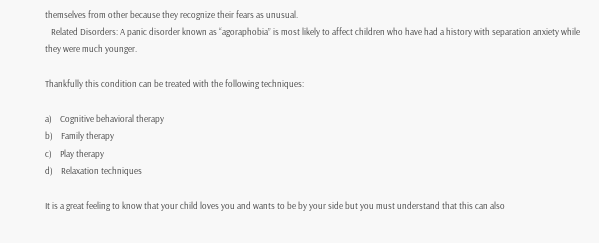themselves from other because they recognize their fears as unusual.
   Related Disorders: A panic disorder known as “agoraphobia” is most likely to affect children who have had a history with separation anxiety while they were much younger.

Thankfully this condition can be treated with the following techniques:

a)    Cognitive behavioral therapy
b)    Family therapy
c)    Play therapy
d)    Relaxation techniques

It is a great feeling to know that your child loves you and wants to be by your side but you must understand that this can also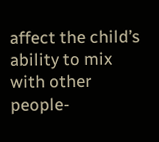affect the child’s ability to mix with other people-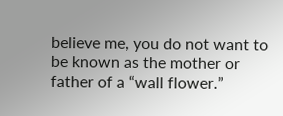believe me, you do not want to be known as the mother or father of a “wall flower.”